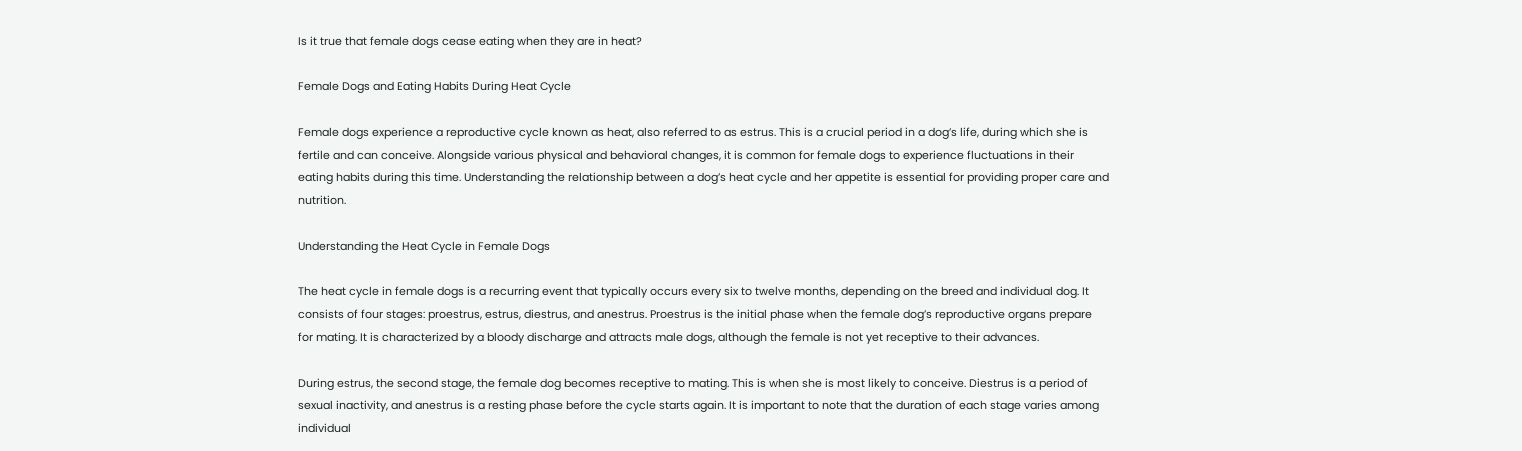Is it true that female dogs cease eating when they are in heat?

Female Dogs and Eating Habits During Heat Cycle

Female dogs experience a reproductive cycle known as heat, also referred to as estrus. This is a crucial period in a dog’s life, during which she is fertile and can conceive. Alongside various physical and behavioral changes, it is common for female dogs to experience fluctuations in their eating habits during this time. Understanding the relationship between a dog’s heat cycle and her appetite is essential for providing proper care and nutrition.

Understanding the Heat Cycle in Female Dogs

The heat cycle in female dogs is a recurring event that typically occurs every six to twelve months, depending on the breed and individual dog. It consists of four stages: proestrus, estrus, diestrus, and anestrus. Proestrus is the initial phase when the female dog’s reproductive organs prepare for mating. It is characterized by a bloody discharge and attracts male dogs, although the female is not yet receptive to their advances.

During estrus, the second stage, the female dog becomes receptive to mating. This is when she is most likely to conceive. Diestrus is a period of sexual inactivity, and anestrus is a resting phase before the cycle starts again. It is important to note that the duration of each stage varies among individual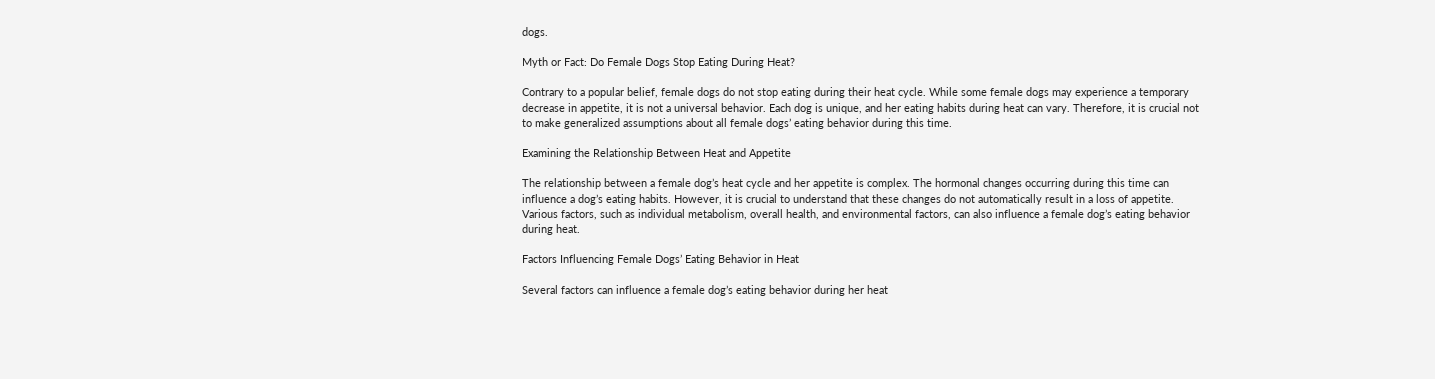dogs.

Myth or Fact: Do Female Dogs Stop Eating During Heat?

Contrary to a popular belief, female dogs do not stop eating during their heat cycle. While some female dogs may experience a temporary decrease in appetite, it is not a universal behavior. Each dog is unique, and her eating habits during heat can vary. Therefore, it is crucial not to make generalized assumptions about all female dogs’ eating behavior during this time.

Examining the Relationship Between Heat and Appetite

The relationship between a female dog’s heat cycle and her appetite is complex. The hormonal changes occurring during this time can influence a dog’s eating habits. However, it is crucial to understand that these changes do not automatically result in a loss of appetite. Various factors, such as individual metabolism, overall health, and environmental factors, can also influence a female dog’s eating behavior during heat.

Factors Influencing Female Dogs’ Eating Behavior in Heat

Several factors can influence a female dog’s eating behavior during her heat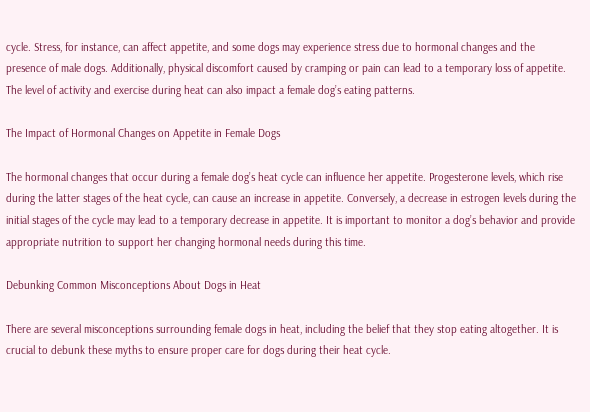cycle. Stress, for instance, can affect appetite, and some dogs may experience stress due to hormonal changes and the presence of male dogs. Additionally, physical discomfort caused by cramping or pain can lead to a temporary loss of appetite. The level of activity and exercise during heat can also impact a female dog’s eating patterns.

The Impact of Hormonal Changes on Appetite in Female Dogs

The hormonal changes that occur during a female dog’s heat cycle can influence her appetite. Progesterone levels, which rise during the latter stages of the heat cycle, can cause an increase in appetite. Conversely, a decrease in estrogen levels during the initial stages of the cycle may lead to a temporary decrease in appetite. It is important to monitor a dog’s behavior and provide appropriate nutrition to support her changing hormonal needs during this time.

Debunking Common Misconceptions About Dogs in Heat

There are several misconceptions surrounding female dogs in heat, including the belief that they stop eating altogether. It is crucial to debunk these myths to ensure proper care for dogs during their heat cycle.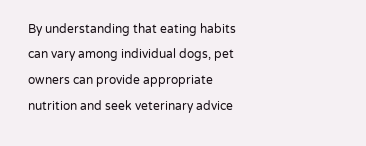By understanding that eating habits can vary among individual dogs, pet owners can provide appropriate nutrition and seek veterinary advice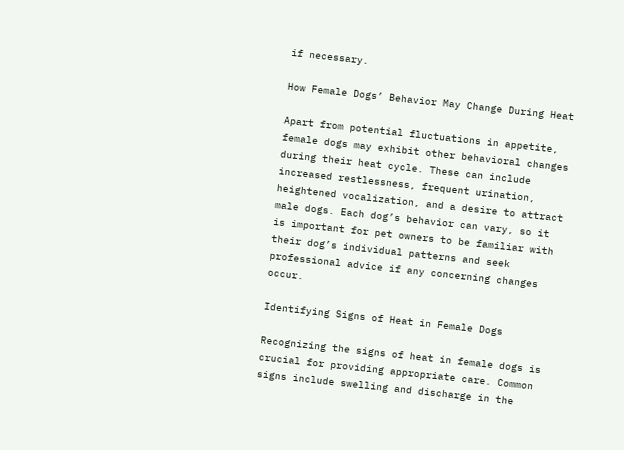if necessary.

How Female Dogs’ Behavior May Change During Heat

Apart from potential fluctuations in appetite, female dogs may exhibit other behavioral changes during their heat cycle. These can include increased restlessness, frequent urination, heightened vocalization, and a desire to attract male dogs. Each dog’s behavior can vary, so it is important for pet owners to be familiar with their dog’s individual patterns and seek professional advice if any concerning changes occur.

Identifying Signs of Heat in Female Dogs

Recognizing the signs of heat in female dogs is crucial for providing appropriate care. Common signs include swelling and discharge in the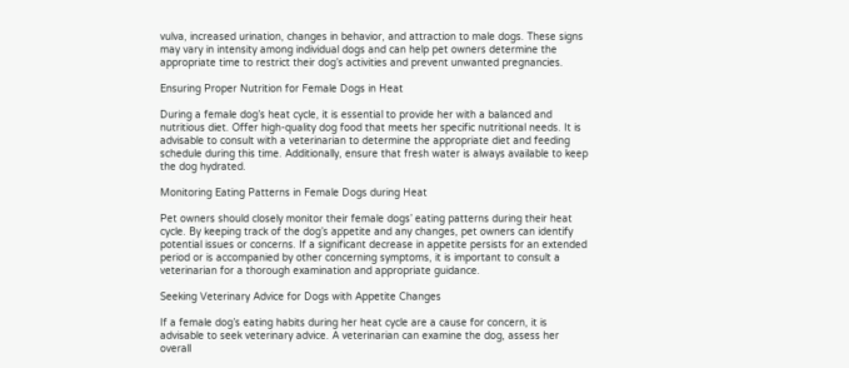vulva, increased urination, changes in behavior, and attraction to male dogs. These signs may vary in intensity among individual dogs and can help pet owners determine the appropriate time to restrict their dog’s activities and prevent unwanted pregnancies.

Ensuring Proper Nutrition for Female Dogs in Heat

During a female dog’s heat cycle, it is essential to provide her with a balanced and nutritious diet. Offer high-quality dog food that meets her specific nutritional needs. It is advisable to consult with a veterinarian to determine the appropriate diet and feeding schedule during this time. Additionally, ensure that fresh water is always available to keep the dog hydrated.

Monitoring Eating Patterns in Female Dogs during Heat

Pet owners should closely monitor their female dogs’ eating patterns during their heat cycle. By keeping track of the dog’s appetite and any changes, pet owners can identify potential issues or concerns. If a significant decrease in appetite persists for an extended period or is accompanied by other concerning symptoms, it is important to consult a veterinarian for a thorough examination and appropriate guidance.

Seeking Veterinary Advice for Dogs with Appetite Changes

If a female dog’s eating habits during her heat cycle are a cause for concern, it is advisable to seek veterinary advice. A veterinarian can examine the dog, assess her overall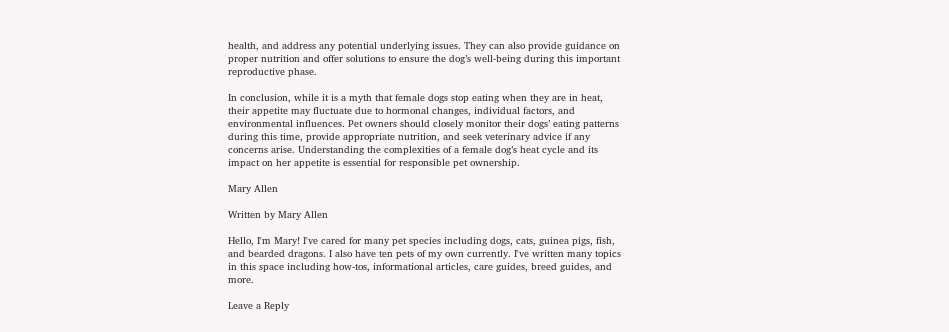health, and address any potential underlying issues. They can also provide guidance on proper nutrition and offer solutions to ensure the dog’s well-being during this important reproductive phase.

In conclusion, while it is a myth that female dogs stop eating when they are in heat, their appetite may fluctuate due to hormonal changes, individual factors, and environmental influences. Pet owners should closely monitor their dogs’ eating patterns during this time, provide appropriate nutrition, and seek veterinary advice if any concerns arise. Understanding the complexities of a female dog’s heat cycle and its impact on her appetite is essential for responsible pet ownership.

Mary Allen

Written by Mary Allen

Hello, I'm Mary! I've cared for many pet species including dogs, cats, guinea pigs, fish, and bearded dragons. I also have ten pets of my own currently. I've written many topics in this space including how-tos, informational articles, care guides, breed guides, and more.

Leave a Reply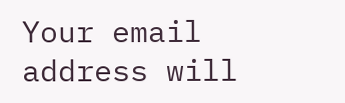Your email address will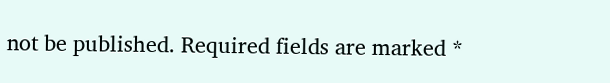not be published. Required fields are marked *